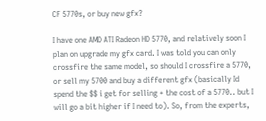CF 5770s, or buy new gfx?

I have one AMD ATI Radeon HD 5770, and relatively soon I plan on upgrade my gfx card. I was told you can only crossfire the same model, so should I crossfire a 5770, or sell my 5700 and buy a different gfx (basically Id spend the $$ i get for selling + the cost of a 5770.. but I will go a bit higher if I need to). So, from the experts,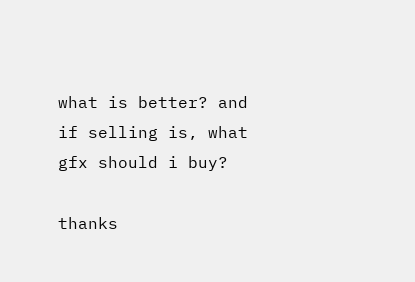what is better? and if selling is, what gfx should i buy?

thanks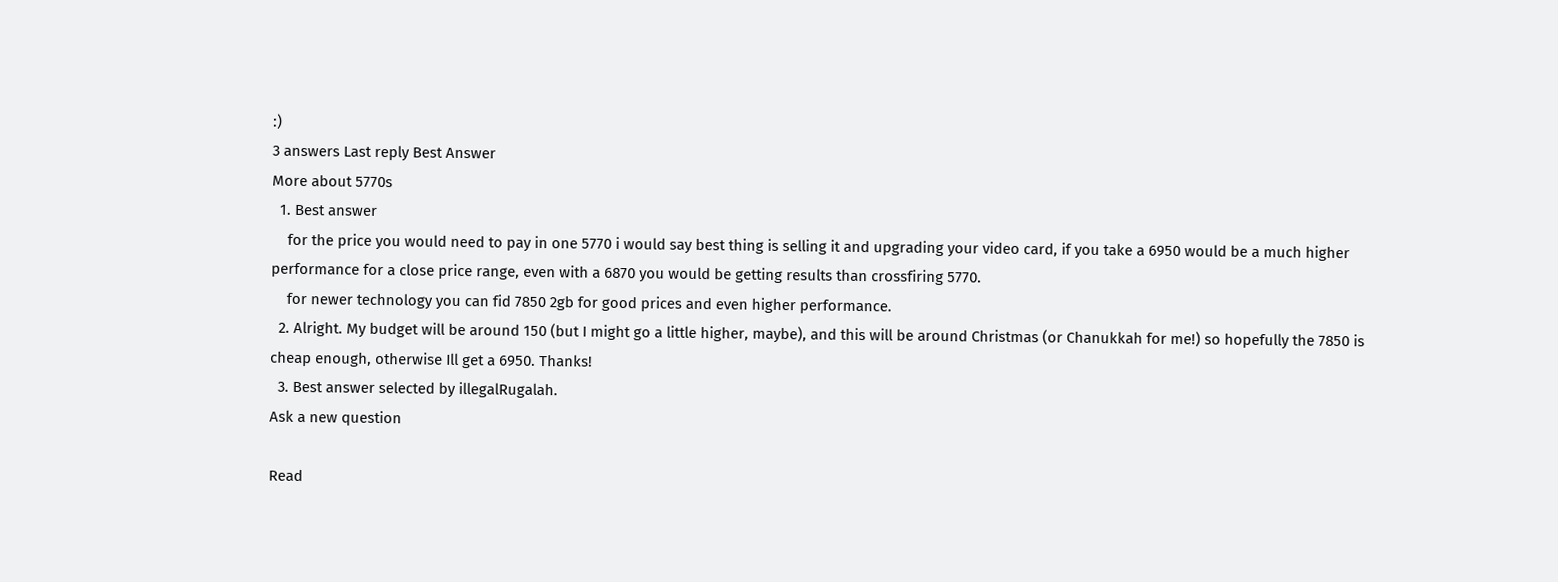:)
3 answers Last reply Best Answer
More about 5770s
  1. Best answer
    for the price you would need to pay in one 5770 i would say best thing is selling it and upgrading your video card, if you take a 6950 would be a much higher performance for a close price range, even with a 6870 you would be getting results than crossfiring 5770.
    for newer technology you can fid 7850 2gb for good prices and even higher performance.
  2. Alright. My budget will be around 150 (but I might go a little higher, maybe), and this will be around Christmas (or Chanukkah for me!) so hopefully the 7850 is cheap enough, otherwise Ill get a 6950. Thanks!
  3. Best answer selected by illegalRugalah.
Ask a new question

Read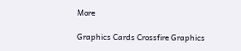More

Graphics Cards Crossfire Graphics